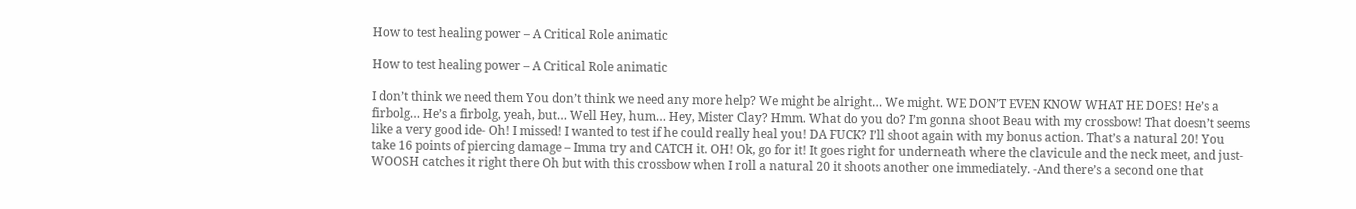How to test healing power – A Critical Role animatic

How to test healing power – A Critical Role animatic

I don’t think we need them You don’t think we need any more help? We might be alright… We might. WE DON’T EVEN KNOW WHAT HE DOES! He’s a firbolg… He’s a firbolg, yeah, but… Well Hey, hum… Hey, Mister Clay? Hmm. What do you do? I’m gonna shoot Beau with my crossbow! That doesn’t seems like a very good ide- Oh! I missed! I wanted to test if he could really heal you! DA FUCK? I’ll shoot again with my bonus action. That’s a natural 20! You take 16 points of piercing damage – Imma try and CATCH it. OH! Ok, go for it! It goes right for underneath where the clavicule and the neck meet, and just- WOOSH catches it right there Oh but with this crossbow when I roll a natural 20 it shoots another one immediately. -And there’s a second one that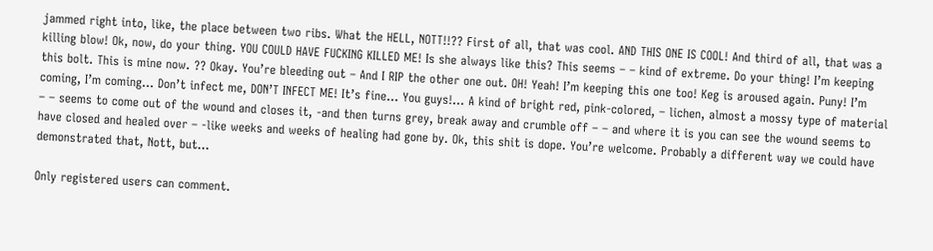jammed right into, like, the place between two ribs. What the HELL, NOTT!!?? First of all, that was cool. AND THIS ONE IS COOL! And third of all, that was a killing blow! Ok, now, do your thing. YOU COULD HAVE FUCKING KILLED ME! Is she always like this? This seems – – kind of extreme. Do your thing! I’m keeping this bolt. This is mine now. ?? Okay. You’re bleeding out – And I RIP the other one out. OH! Yeah! I’m keeping this one too! Keg is aroused again. Puny! I’m coming, I’m coming… Don’t infect me, DON’T INFECT ME! It’s fine… You guys!… A kind of bright red, pink-colored, – lichen, almost a mossy type of material – – seems to come out of the wound and closes it, -and then turns grey, break away and crumble off – – and where it is you can see the wound seems to have closed and healed over – -like weeks and weeks of healing had gone by. Ok, this shit is dope. You’re welcome. Probably a different way we could have demonstrated that, Nott, but…

Only registered users can comment.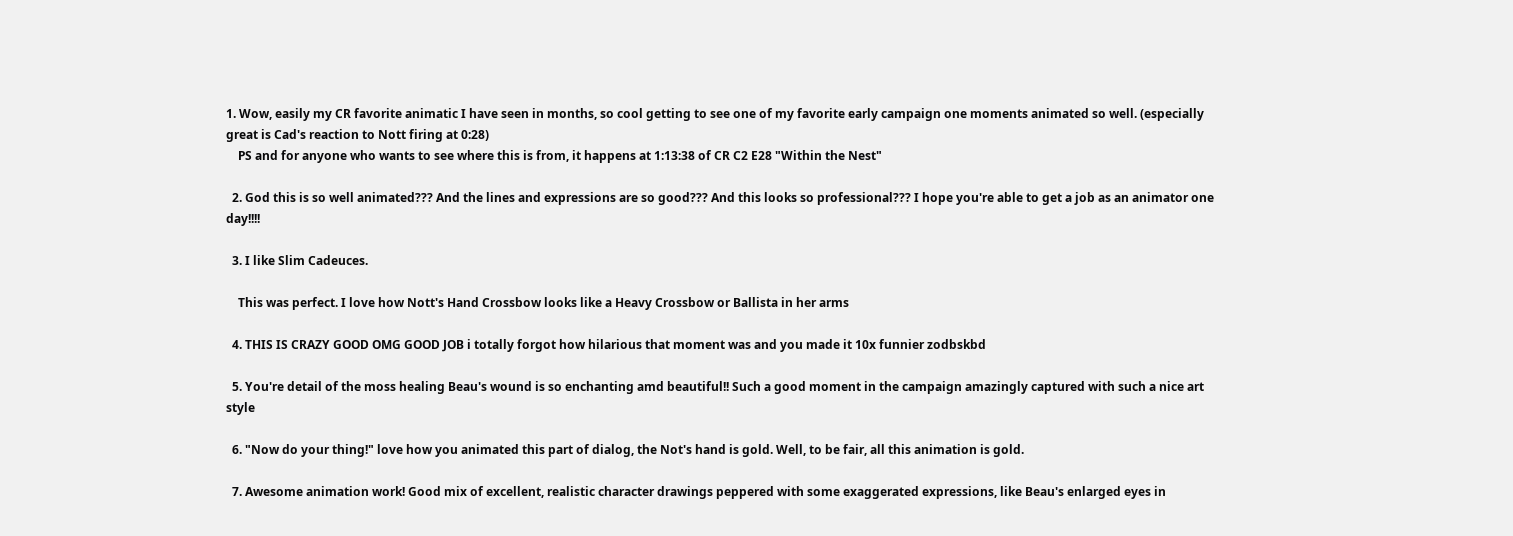1. Wow, easily my CR favorite animatic I have seen in months, so cool getting to see one of my favorite early campaign one moments animated so well. (especially great is Cad's reaction to Nott firing at 0:28)
    PS and for anyone who wants to see where this is from, it happens at 1:13:38 of CR C2 E28 "Within the Nest"

  2. God this is so well animated??? And the lines and expressions are so good??? And this looks so professional??? I hope you're able to get a job as an animator one day!!!!

  3. I like Slim Cadeuces.

    This was perfect. I love how Nott's Hand Crossbow looks like a Heavy Crossbow or Ballista in her arms

  4. THIS IS CRAZY GOOD OMG GOOD JOB i totally forgot how hilarious that moment was and you made it 10x funnier zodbskbd

  5. You're detail of the moss healing Beau's wound is so enchanting amd beautiful!! Such a good moment in the campaign amazingly captured with such a nice art style

  6. "Now do your thing!" love how you animated this part of dialog, the Not's hand is gold. Well, to be fair, all this animation is gold.

  7. Awesome animation work! Good mix of excellent, realistic character drawings peppered with some exaggerated expressions, like Beau's enlarged eyes in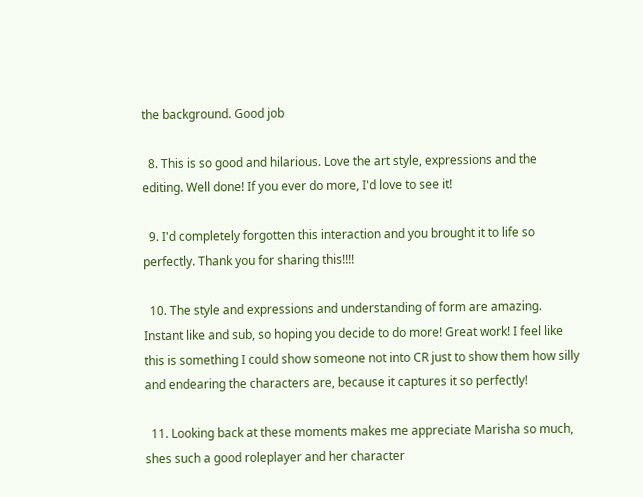the background. Good job

  8. This is so good and hilarious. Love the art style, expressions and the editing. Well done! If you ever do more, I'd love to see it!

  9. I'd completely forgotten this interaction and you brought it to life so perfectly. Thank you for sharing this!!!!

  10. The style and expressions and understanding of form are amazing. Instant like and sub, so hoping you decide to do more! Great work! I feel like this is something I could show someone not into CR just to show them how silly and endearing the characters are, because it captures it so perfectly!

  11. Looking back at these moments makes me appreciate Marisha so much, shes such a good roleplayer and her character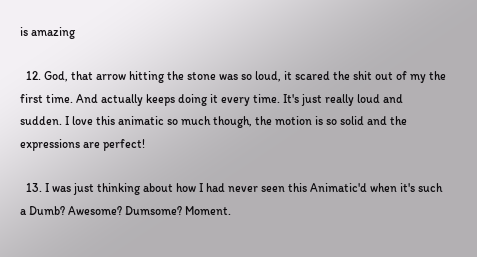is amazing

  12. God, that arrow hitting the stone was so loud, it scared the shit out of my the first time. And actually keeps doing it every time. It's just really loud and sudden. I love this animatic so much though, the motion is so solid and the expressions are perfect!

  13. I was just thinking about how I had never seen this Animatic'd when it's such a Dumb? Awesome? Dumsome? Moment.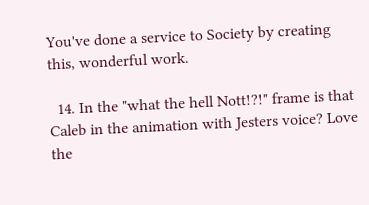You've done a service to Society by creating this, wonderful work.

  14. In the "what the hell Nott!?!" frame is that Caleb in the animation with Jesters voice? Love the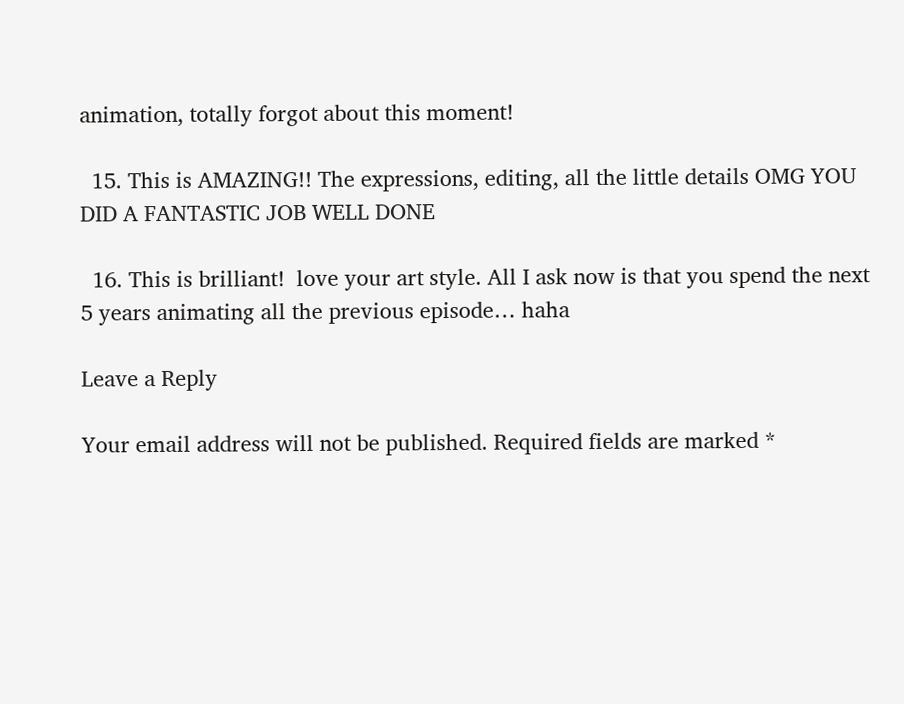animation, totally forgot about this moment!

  15. This is AMAZING!! The expressions, editing, all the little details OMG YOU DID A FANTASTIC JOB WELL DONE

  16. This is brilliant!  love your art style. All I ask now is that you spend the next 5 years animating all the previous episode… haha

Leave a Reply

Your email address will not be published. Required fields are marked *